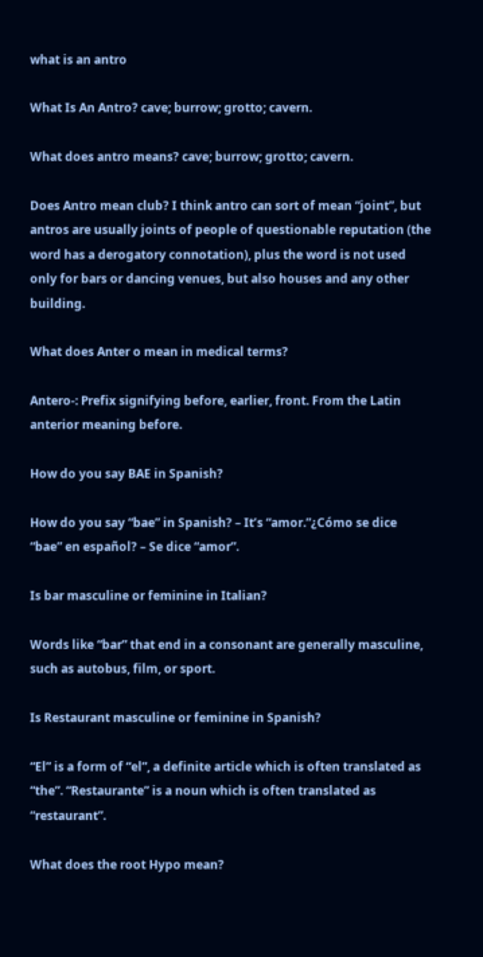what is an antro

What Is An Antro? cave; burrow; grotto; cavern.

What does antro means? cave; burrow; grotto; cavern.

Does Antro mean club? I think antro can sort of mean “joint”, but antros are usually joints of people of questionable reputation (the word has a derogatory connotation), plus the word is not used only for bars or dancing venues, but also houses and any other building.

What does Anter o mean in medical terms?

Antero-: Prefix signifying before, earlier, front. From the Latin anterior meaning before.

How do you say BAE in Spanish?

How do you say “bae” in Spanish? – It’s “amor.”¿Cómo se dice “bae” en español? – Se dice “amor”.

Is bar masculine or feminine in Italian?

Words like “bar” that end in a consonant are generally masculine, such as autobus, film, or sport.

Is Restaurant masculine or feminine in Spanish?

“El” is a form of “el”, a definite article which is often translated as “the”. “Restaurante” is a noun which is often translated as “restaurant”.

What does the root Hypo mean?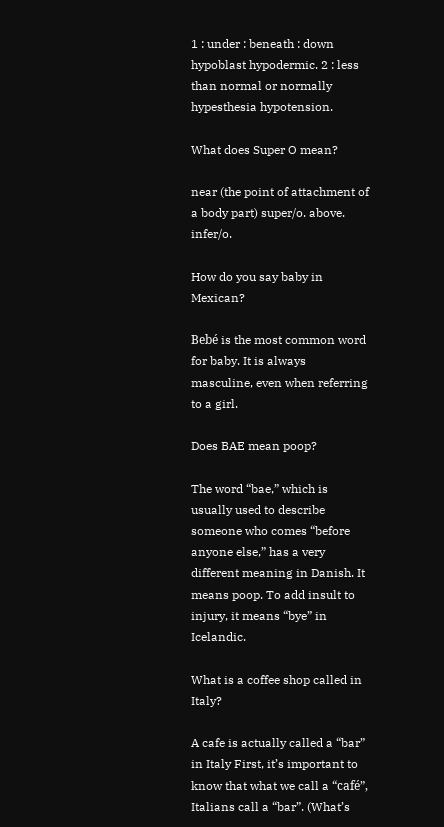1 : under : beneath : down hypoblast hypodermic. 2 : less than normal or normally hypesthesia hypotension.

What does Super O mean?

near (the point of attachment of a body part) super/o. above. infer/o.

How do you say baby in Mexican?

Bebé is the most common word for baby. It is always masculine, even when referring to a girl.

Does BAE mean poop?

The word “bae,” which is usually used to describe someone who comes “before anyone else,” has a very different meaning in Danish. It means poop. To add insult to injury, it means “bye” in Icelandic.

What is a coffee shop called in Italy?

A cafe is actually called a “bar” in Italy First, it’s important to know that what we call a “café”, Italians call a “bar”. (What’s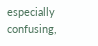especially confusing,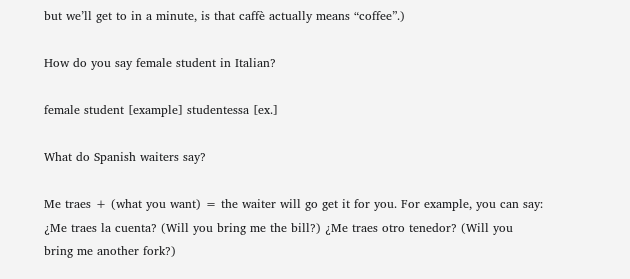but we’ll get to in a minute, is that caffè actually means “coffee”.)

How do you say female student in Italian?

female student [example] studentessa [ex.]

What do Spanish waiters say?

Me traes + (what you want) = the waiter will go get it for you. For example, you can say: ¿Me traes la cuenta? (Will you bring me the bill?) ¿Me traes otro tenedor? (Will you bring me another fork?)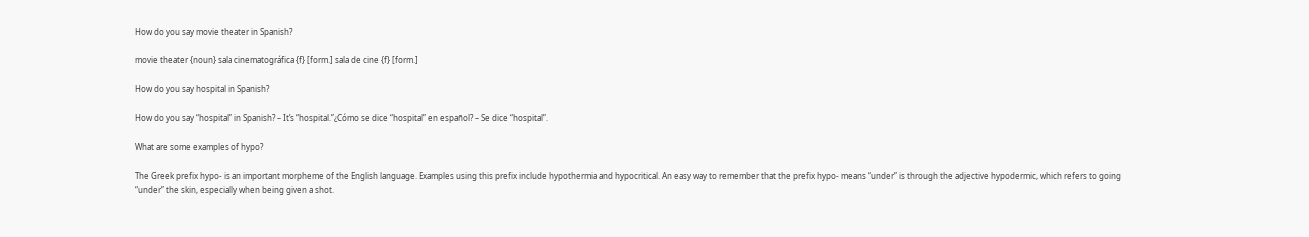How do you say movie theater in Spanish?

movie theater {noun} sala cinematográfica {f} [form.] sala de cine {f} [form.]

How do you say hospital in Spanish?

How do you say “hospital” in Spanish? – It’s “hospital.”¿Cómo se dice “hospital” en español? – Se dice “hospital”.

What are some examples of hypo?

The Greek prefix hypo- is an important morpheme of the English language. Examples using this prefix include hypothermia and hypocritical. An easy way to remember that the prefix hypo- means “under” is through the adjective hypodermic, which refers to going “under” the skin, especially when being given a shot.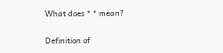What does * * mean?

Definition of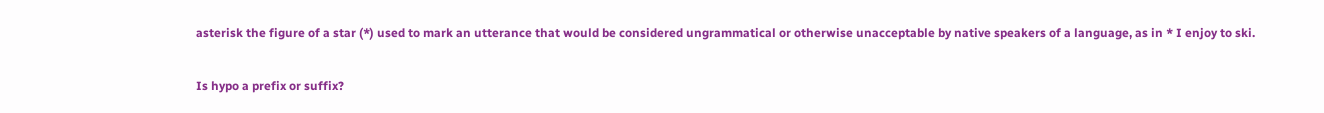asterisk the figure of a star (*) used to mark an utterance that would be considered ungrammatical or otherwise unacceptable by native speakers of a language, as in * I enjoy to ski.

Is hypo a prefix or suffix?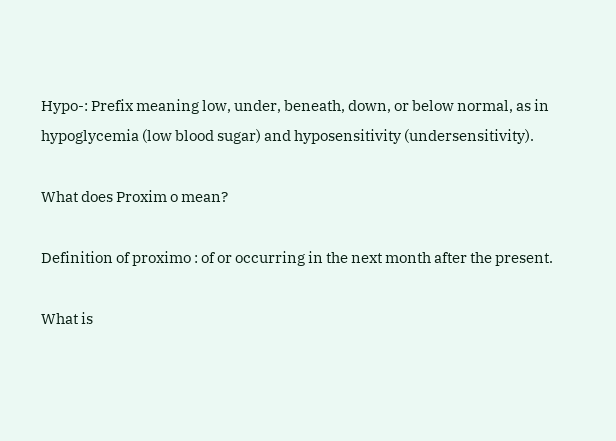Hypo-: Prefix meaning low, under, beneath, down, or below normal, as in hypoglycemia (low blood sugar) and hyposensitivity (undersensitivity).

What does Proxim o mean?

Definition of proximo : of or occurring in the next month after the present.

What is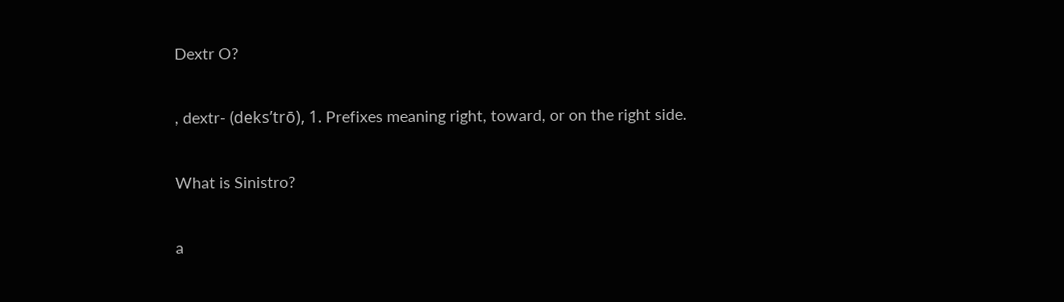Dextr O?

, dextr- (deks’trō), 1. Prefixes meaning right, toward, or on the right side.

What is Sinistro?

a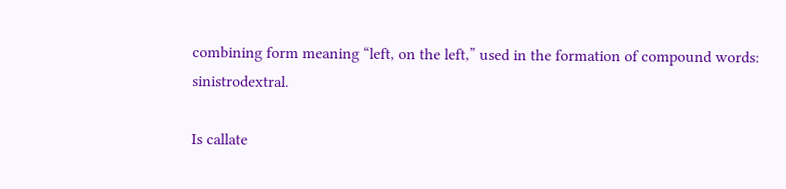combining form meaning “left, on the left,” used in the formation of compound words: sinistrodextral.

Is callate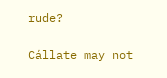rude?

Cállate may not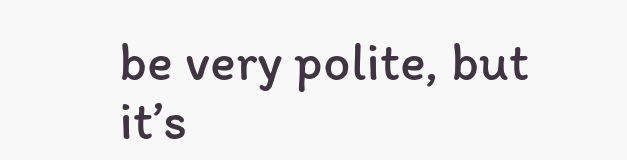be very polite, but it’s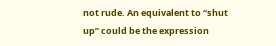not rude. An equivalent to “shut up” could be the expression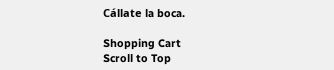Cállate la boca.

Shopping Cart
Scroll to Top